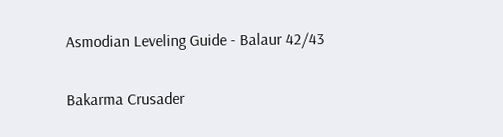Asmodian Leveling Guide - Balaur 42/43

Bakarma Crusader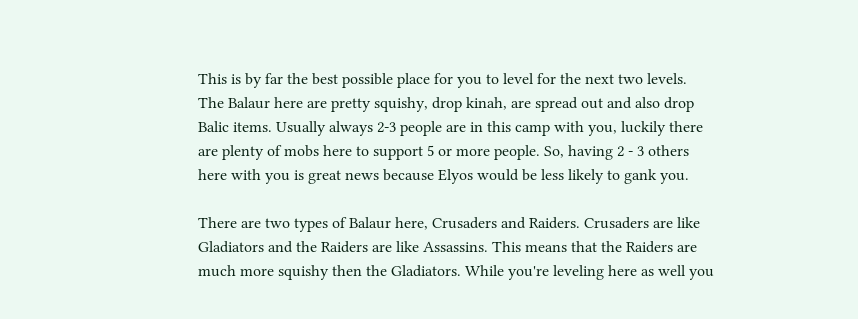This is by far the best possible place for you to level for the next two levels. The Balaur here are pretty squishy, drop kinah, are spread out and also drop Balic items. Usually always 2-3 people are in this camp with you, luckily there are plenty of mobs here to support 5 or more people. So, having 2 - 3 others here with you is great news because Elyos would be less likely to gank you.

There are two types of Balaur here, Crusaders and Raiders. Crusaders are like Gladiators and the Raiders are like Assassins. This means that the Raiders are much more squishy then the Gladiators. While you're leveling here as well you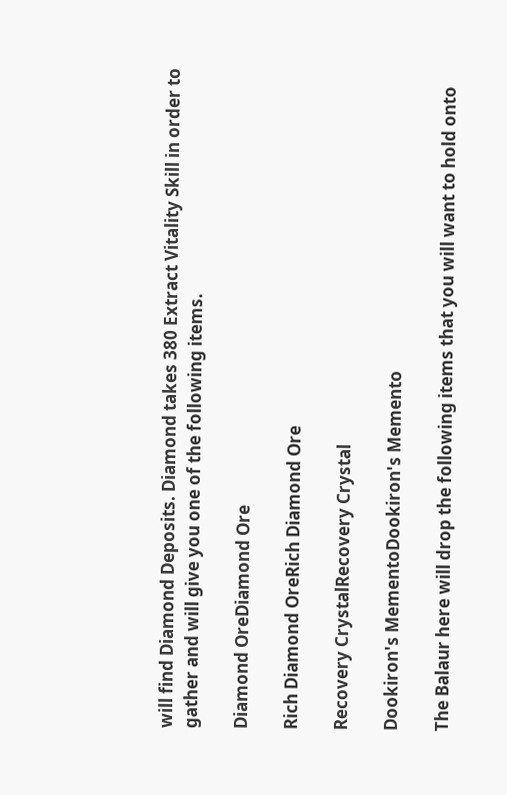will find Diamond Deposits. Diamond takes 380 Extract Vitality Skill in order to gather and will give you one of the following items.

Diamond OreDiamond Ore

Rich Diamond OreRich Diamond Ore

Recovery CrystalRecovery Crystal

Dookiron's MementoDookiron's Memento

The Balaur here will drop the following items that you will want to hold onto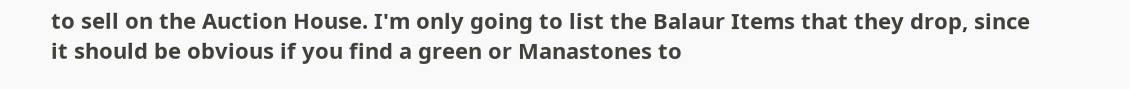to sell on the Auction House. I'm only going to list the Balaur Items that they drop, since it should be obvious if you find a green or Manastones to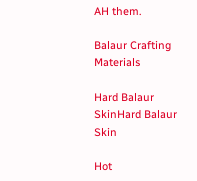AH them.

Balaur Crafting Materials

Hard Balaur SkinHard Balaur Skin

Hot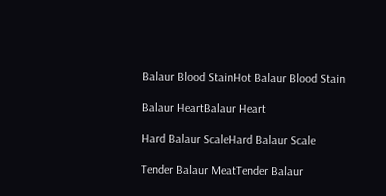Balaur Blood StainHot Balaur Blood Stain

Balaur HeartBalaur Heart

Hard Balaur ScaleHard Balaur Scale

Tender Balaur MeatTender Balaur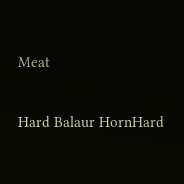Meat

Hard Balaur HornHard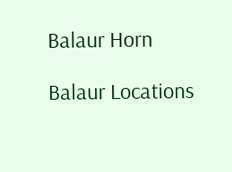Balaur Horn

Balaur Locations